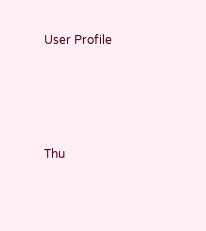User Profile




Thu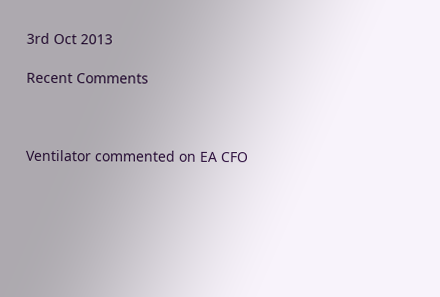3rd Oct 2013

Recent Comments



Ventilator commented on EA CFO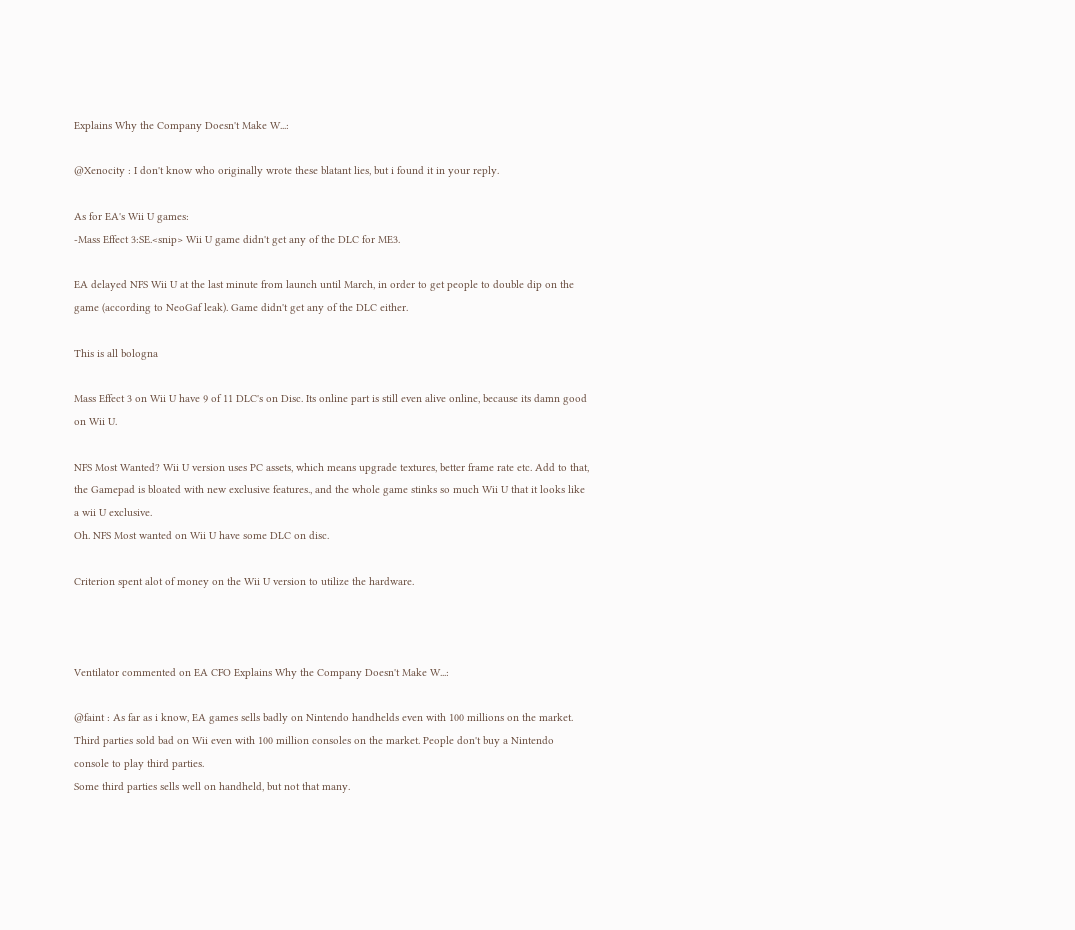Explains Why the Company Doesn't Make W...:

@Xenocity : I don't know who originally wrote these blatant lies, but i found it in your reply.

As for EA's Wii U games:
-Mass Effect 3:SE.<snip> Wii U game didn't get any of the DLC for ME3.

EA delayed NFS Wii U at the last minute from launch until March, in order to get people to double dip on the game (according to NeoGaf leak). Game didn't get any of the DLC either.

This is all bologna

Mass Effect 3 on Wii U have 9 of 11 DLC's on Disc. Its online part is still even alive online, because its damn good on Wii U.

NFS Most Wanted? Wii U version uses PC assets, which means upgrade textures, better frame rate etc. Add to that, the Gamepad is bloated with new exclusive features., and the whole game stinks so much Wii U that it looks like a wii U exclusive.
Oh. NFS Most wanted on Wii U have some DLC on disc.

Criterion spent alot of money on the Wii U version to utilize the hardware.



Ventilator commented on EA CFO Explains Why the Company Doesn't Make W...:

@faint : As far as i know, EA games sells badly on Nintendo handhelds even with 100 millions on the market.
Third parties sold bad on Wii even with 100 million consoles on the market. People don't buy a Nintendo console to play third parties.
Some third parties sells well on handheld, but not that many.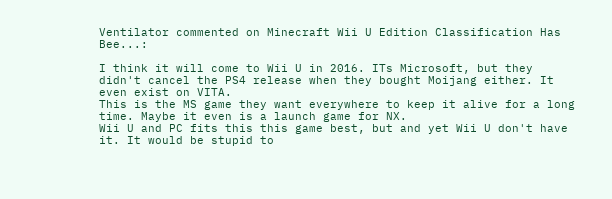Ventilator commented on Minecraft Wii U Edition Classification Has Bee...:

I think it will come to Wii U in 2016. ITs Microsoft, but they didn't cancel the PS4 release when they bought Moijang either. It even exist on VITA.
This is the MS game they want everywhere to keep it alive for a long time. Maybe it even is a launch game for NX.
Wii U and PC fits this this game best, but and yet Wii U don't have it. It would be stupid to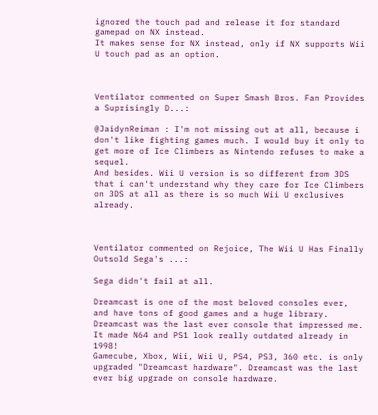ignored the touch pad and release it for standard gamepad on NX instead.
It makes sense for NX instead, only if NX supports Wii U touch pad as an option.



Ventilator commented on Super Smash Bros. Fan Provides a Suprisingly D...:

@JaidynReiman : I'm not missing out at all, because i don't like fighting games much. I would buy it only to get more of Ice Climbers as Nintendo refuses to make a sequel.
And besides. Wii U version is so different from 3DS that i can't understand why they care for Ice Climbers on 3DS at all as there is so much Wii U exclusives already.



Ventilator commented on Rejoice, The Wii U Has Finally Outsold Sega's ...:

Sega didn't fail at all.

Dreamcast is one of the most beloved consoles ever, and have tons of good games and a huge library.
Dreamcast was the last ever console that impressed me. It made N64 and PS1 look really outdated already in 1998!
Gamecube, Xbox, Wii, Wii U, PS4, PS3, 360 etc. is only upgraded "Dreamcast hardware". Dreamcast was the last ever big upgrade on console hardware.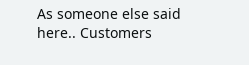As someone else said here.. Customers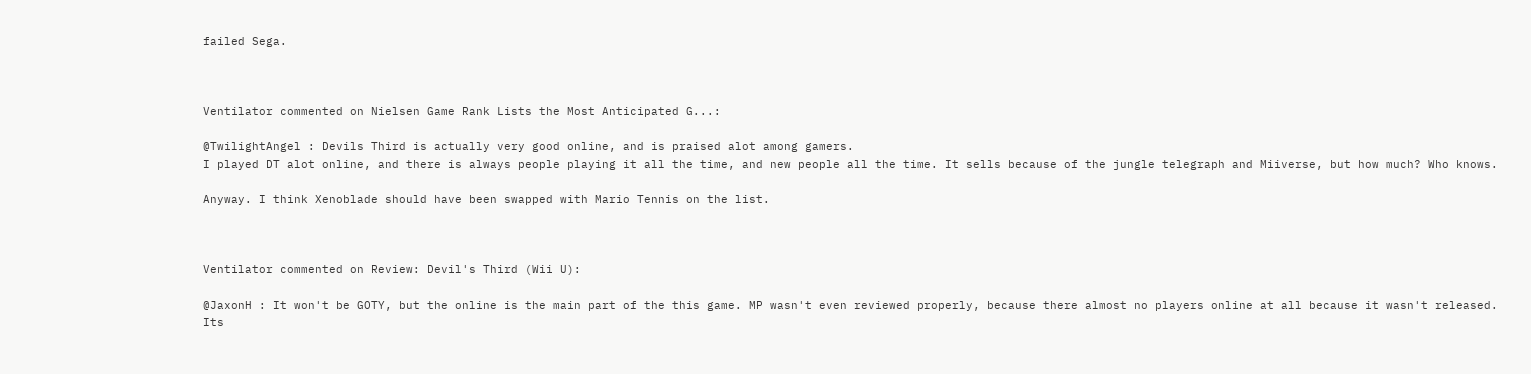failed Sega.



Ventilator commented on Nielsen Game Rank Lists the Most Anticipated G...:

@TwilightAngel : Devils Third is actually very good online, and is praised alot among gamers.
I played DT alot online, and there is always people playing it all the time, and new people all the time. It sells because of the jungle telegraph and Miiverse, but how much? Who knows.

Anyway. I think Xenoblade should have been swapped with Mario Tennis on the list.



Ventilator commented on Review: Devil's Third (Wii U):

@JaxonH : It won't be GOTY, but the online is the main part of the this game. MP wasn't even reviewed properly, because there almost no players online at all because it wasn't released. Its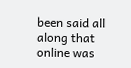been said all along that online was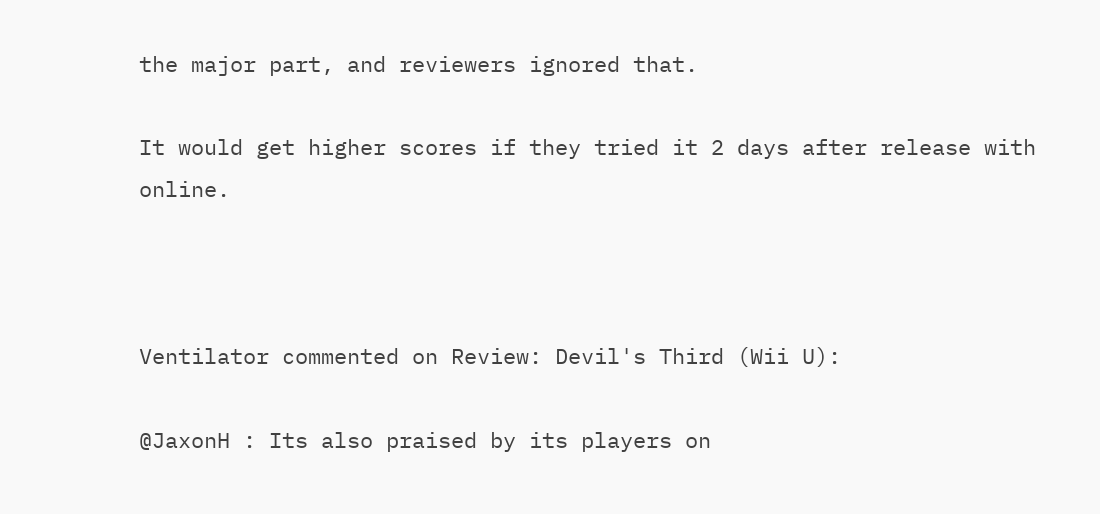the major part, and reviewers ignored that.

It would get higher scores if they tried it 2 days after release with online.



Ventilator commented on Review: Devil's Third (Wii U):

@JaxonH : Its also praised by its players on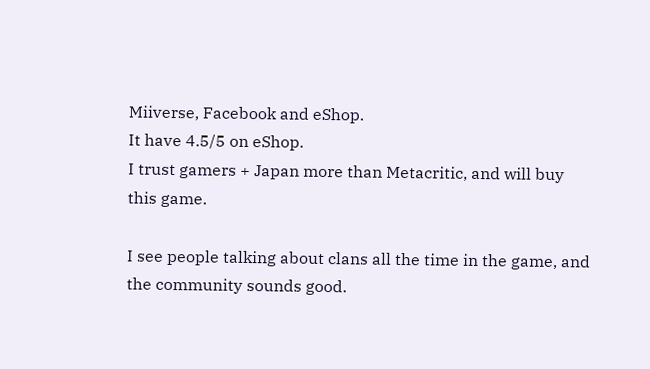Miiverse, Facebook and eShop.
It have 4.5/5 on eShop.
I trust gamers + Japan more than Metacritic, and will buy this game.

I see people talking about clans all the time in the game, and the community sounds good.